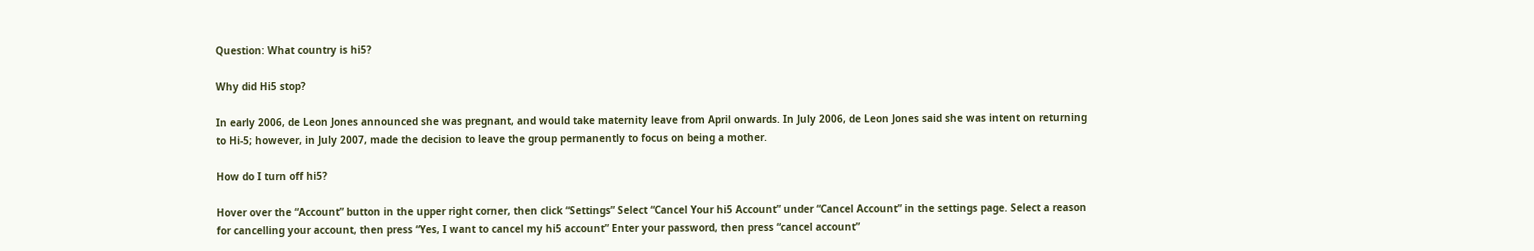Question: What country is hi5?

Why did Hi5 stop?

In early 2006, de Leon Jones announced she was pregnant, and would take maternity leave from April onwards. In July 2006, de Leon Jones said she was intent on returning to Hi-5; however, in July 2007, made the decision to leave the group permanently to focus on being a mother.

How do I turn off hi5?

Hover over the “Account” button in the upper right corner, then click “Settings” Select “Cancel Your hi5 Account” under “Cancel Account” in the settings page. Select a reason for cancelling your account, then press “Yes, I want to cancel my hi5 account” Enter your password, then press “cancel account”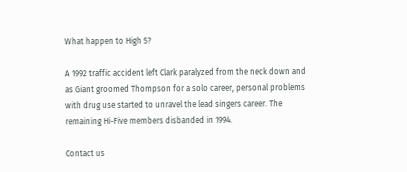What happen to High 5?

A 1992 traffic accident left Clark paralyzed from the neck down and as Giant groomed Thompson for a solo career, personal problems with drug use started to unravel the lead singers career. The remaining Hi-Five members disbanded in 1994.

Contact us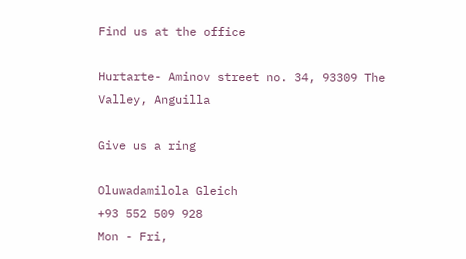Find us at the office

Hurtarte- Aminov street no. 34, 93309 The Valley, Anguilla

Give us a ring

Oluwadamilola Gleich
+93 552 509 928
Mon - Fri,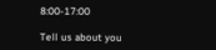8:00-17:00

Tell us about you